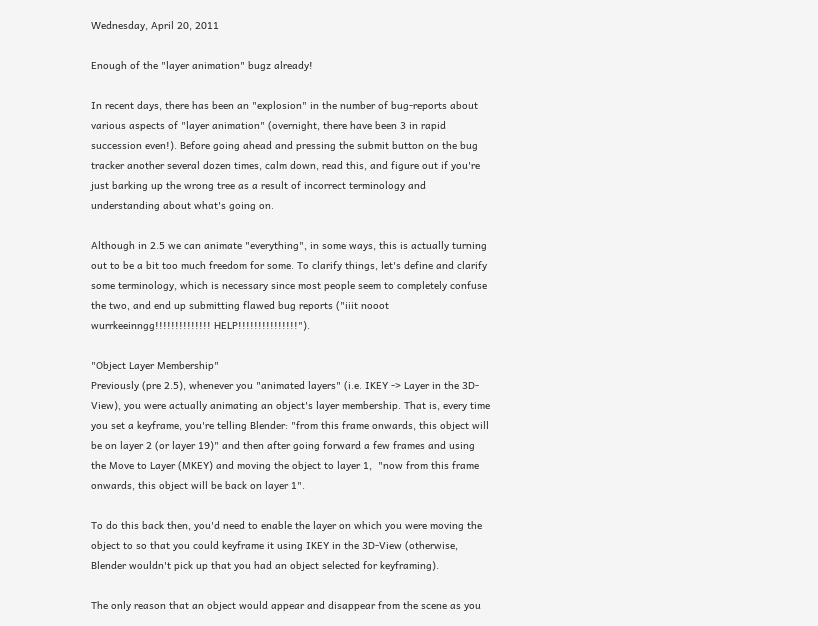Wednesday, April 20, 2011

Enough of the "layer animation" bugz already!

In recent days, there has been an "explosion" in the number of bug-reports about various aspects of "layer animation" (overnight, there have been 3 in rapid succession even!). Before going ahead and pressing the submit button on the bug tracker another several dozen times, calm down, read this, and figure out if you're just barking up the wrong tree as a result of incorrect terminology and understanding about what's going on.

Although in 2.5 we can animate "everything", in some ways, this is actually turning out to be a bit too much freedom for some. To clarify things, let's define and clarify some terminology, which is necessary since most people seem to completely confuse the two, and end up submitting flawed bug reports ("iiit nooot wurrkeeinngg!!!!!!!!!!!!!! HELP!!!!!!!!!!!!!!!").

"Object Layer Membership"
Previously (pre 2.5), whenever you "animated layers" (i.e. IKEY -> Layer in the 3D-View), you were actually animating an object's layer membership. That is, every time you set a keyframe, you're telling Blender: "from this frame onwards, this object will be on layer 2 (or layer 19)" and then after going forward a few frames and using the Move to Layer (MKEY) and moving the object to layer 1,  "now from this frame onwards, this object will be back on layer 1".

To do this back then, you'd need to enable the layer on which you were moving the object to so that you could keyframe it using IKEY in the 3D-View (otherwise, Blender wouldn't pick up that you had an object selected for keyframing).

The only reason that an object would appear and disappear from the scene as you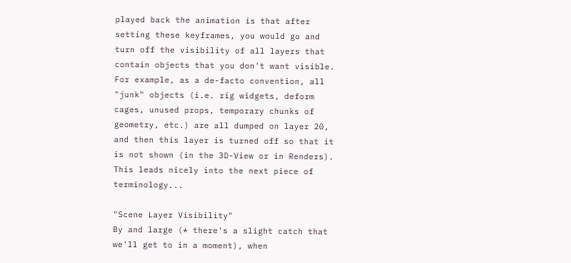played back the animation is that after setting these keyframes, you would go and turn off the visibility of all layers that contain objects that you don't want visible. For example, as a de-facto convention, all "junk" objects (i.e. rig widgets, deform cages, unused props, temporary chunks of geometry, etc.) are all dumped on layer 20, and then this layer is turned off so that it is not shown (in the 3D-View or in Renders). This leads nicely into the next piece of terminology...

"Scene Layer Visibility"
By and large (* there's a slight catch that we'll get to in a moment), when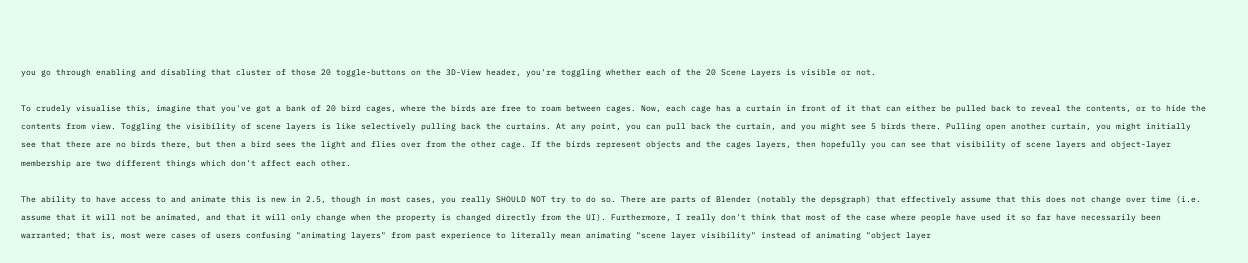you go through enabling and disabling that cluster of those 20 toggle-buttons on the 3D-View header, you're toggling whether each of the 20 Scene Layers is visible or not.

To crudely visualise this, imagine that you've got a bank of 20 bird cages, where the birds are free to roam between cages. Now, each cage has a curtain in front of it that can either be pulled back to reveal the contents, or to hide the contents from view. Toggling the visibility of scene layers is like selectively pulling back the curtains. At any point, you can pull back the curtain, and you might see 5 birds there. Pulling open another curtain, you might initially see that there are no birds there, but then a bird sees the light and flies over from the other cage. If the birds represent objects and the cages layers, then hopefully you can see that visibility of scene layers and object-layer membership are two different things which don't affect each other.

The ability to have access to and animate this is new in 2.5, though in most cases, you really SHOULD NOT try to do so. There are parts of Blender (notably the depsgraph) that effectively assume that this does not change over time (i.e. assume that it will not be animated, and that it will only change when the property is changed directly from the UI). Furthermore, I really don't think that most of the case where people have used it so far have necessarily been warranted; that is, most were cases of users confusing "animating layers" from past experience to literally mean animating "scene layer visibility" instead of animating "object layer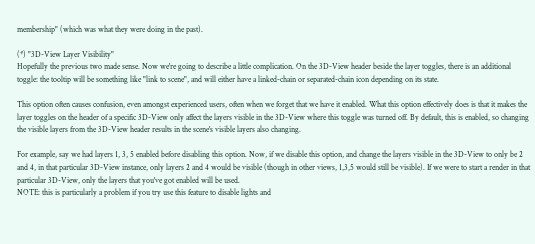membership" (which was what they were doing in the past).

(*) "3D-View Layer Visibility"
Hopefully the previous two made sense. Now we're going to describe a little complication. On the 3D-View header beside the layer toggles, there is an additional toggle: the tooltip will be something like "link to scene", and will either have a linked-chain or separated-chain icon depending on its state.

This option often causes confusion, even amongst experienced users, often when we forget that we have it enabled. What this option effectively does is that it makes the layer toggles on the header of a specific 3D-View only affect the layers visible in the 3D-View where this toggle was turned off. By default, this is enabled, so changing the visible layers from the 3D-View header results in the scene's visible layers also changing.

For example, say we had layers 1, 3, 5 enabled before disabling this option. Now, if we disable this option, and change the layers visible in the 3D-View to only be 2 and 4, in that particular 3D-View instance, only layers 2 and 4 would be visible (though in other views, 1,3,5 would still be visible). If we were to start a render in that particular 3D-View, only the layers that you've got enabled will be used.
NOTE: this is particularly a problem if you try use this feature to disable lights and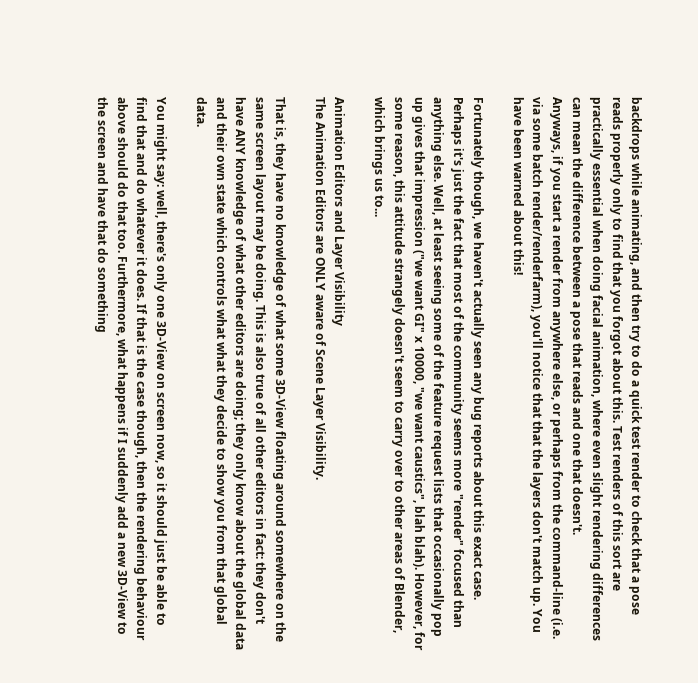backdrops while animating, and then try to do a quick test render to check that a pose reads properly only to find that you forgot about this. Test renders of this sort are practically essential when doing facial animation, where even slight rendering differences can mean the difference between a pose that reads and one that doesn't.
Anyways, if you start a render from anywhere else, or perhaps from the command-line (i.e. via some batch render/renderfarm), you'll notice that that the layers don't match up. You have been warned about this!

Fortunately though, we haven't actually seen any bug reports about this exact case. Perhaps it's just the fact that most of the community seems more "render" focused than anything else. Well, at least seeing some of the feature request lists that occasionally pop up gives that impression ("we want GI" x 10000, "we want caustics", blah blah). However, for some reason, this attitude strangely doesn't seem to carry over to other areas of Blender, which brings us to...

Animation Editors and Layer Visibility
The Animation Editors are ONLY aware of Scene Layer Visibility.

That is, they have no knowledge of what some 3D-View floating around somewhere on the same screen layout may be doing. This is also true of all other editors in fact: they don't have ANY knowledge of what other editors are doing; they only know about the global data and their own state which controls what what they decide to show you from that global data.

You might say: well, there's only one 3D-View on screen now, so it should just be able to find that and do whatever it does. If that is the case though, then the rendering behaviour above should do that too. Furthermore, what happens if I suddenly add a new 3D-View to the screen and have that do something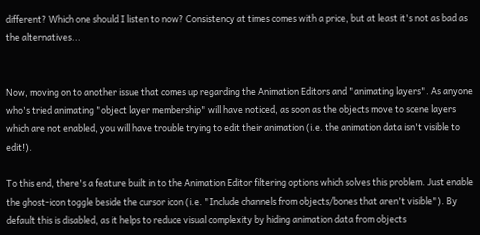different? Which one should I listen to now? Consistency at times comes with a price, but at least it's not as bad as the alternatives...


Now, moving on to another issue that comes up regarding the Animation Editors and "animating layers". As anyone who's tried animating "object layer membership" will have noticed, as soon as the objects move to scene layers which are not enabled, you will have trouble trying to edit their animation (i.e. the animation data isn't visible to edit!).

To this end, there's a feature built in to the Animation Editor filtering options which solves this problem. Just enable the ghost-icon toggle beside the cursor icon (i.e. "Include channels from objects/bones that aren't visible"). By default this is disabled, as it helps to reduce visual complexity by hiding animation data from objects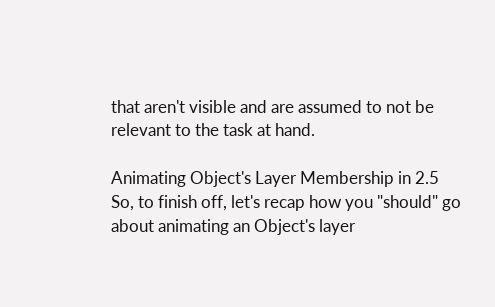that aren't visible and are assumed to not be relevant to the task at hand.

Animating Object's Layer Membership in 2.5
So, to finish off, let's recap how you "should" go about animating an Object's layer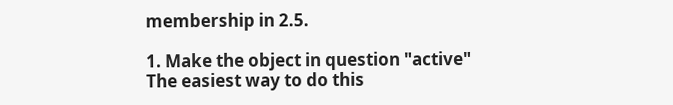membership in 2.5.

1. Make the object in question "active"
The easiest way to do this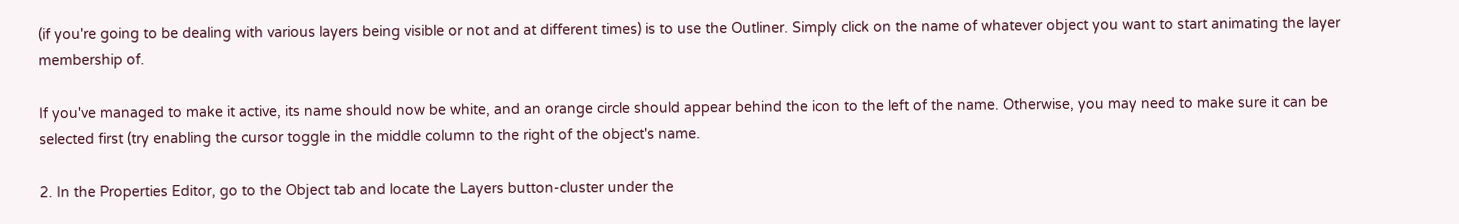(if you're going to be dealing with various layers being visible or not and at different times) is to use the Outliner. Simply click on the name of whatever object you want to start animating the layer membership of.

If you've managed to make it active, its name should now be white, and an orange circle should appear behind the icon to the left of the name. Otherwise, you may need to make sure it can be selected first (try enabling the cursor toggle in the middle column to the right of the object's name.

2. In the Properties Editor, go to the Object tab and locate the Layers button-cluster under the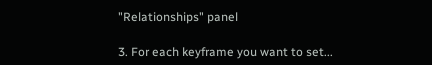"Relationships" panel

3. For each keyframe you want to set...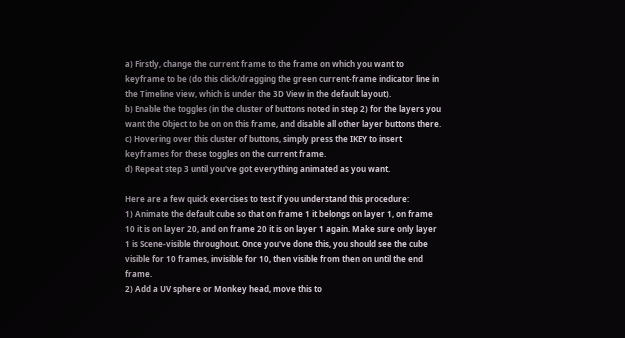a) Firstly, change the current frame to the frame on which you want to keyframe to be (do this click/dragging the green current-frame indicator line in the Timeline view, which is under the 3D View in the default layout).
b) Enable the toggles (in the cluster of buttons noted in step 2) for the layers you want the Object to be on on this frame, and disable all other layer buttons there.
c) Hovering over this cluster of buttons, simply press the IKEY to insert keyframes for these toggles on the current frame.
d) Repeat step 3 until you've got everything animated as you want.

Here are a few quick exercises to test if you understand this procedure:
1) Animate the default cube so that on frame 1 it belongs on layer 1, on frame 10 it is on layer 20, and on frame 20 it is on layer 1 again. Make sure only layer 1 is Scene-visible throughout. Once you've done this, you should see the cube visible for 10 frames, invisible for 10, then visible from then on until the end frame.
2) Add a UV sphere or Monkey head, move this to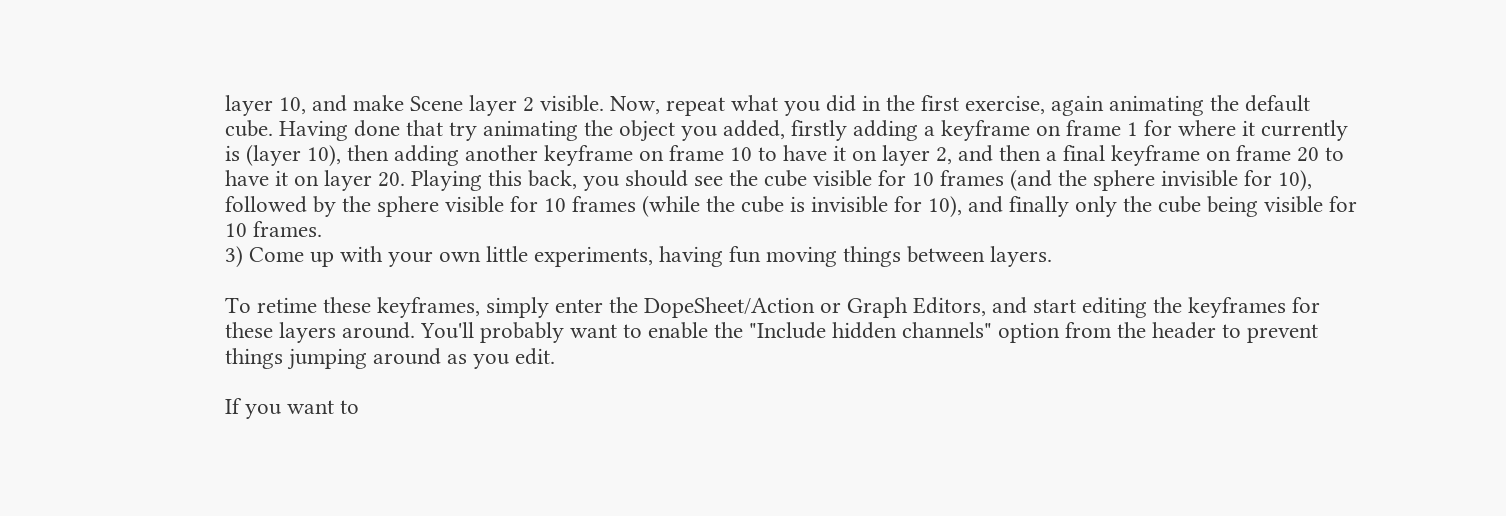layer 10, and make Scene layer 2 visible. Now, repeat what you did in the first exercise, again animating the default cube. Having done that try animating the object you added, firstly adding a keyframe on frame 1 for where it currently is (layer 10), then adding another keyframe on frame 10 to have it on layer 2, and then a final keyframe on frame 20 to have it on layer 20. Playing this back, you should see the cube visible for 10 frames (and the sphere invisible for 10), followed by the sphere visible for 10 frames (while the cube is invisible for 10), and finally only the cube being visible for 10 frames.
3) Come up with your own little experiments, having fun moving things between layers.

To retime these keyframes, simply enter the DopeSheet/Action or Graph Editors, and start editing the keyframes for these layers around. You'll probably want to enable the "Include hidden channels" option from the header to prevent things jumping around as you edit.

If you want to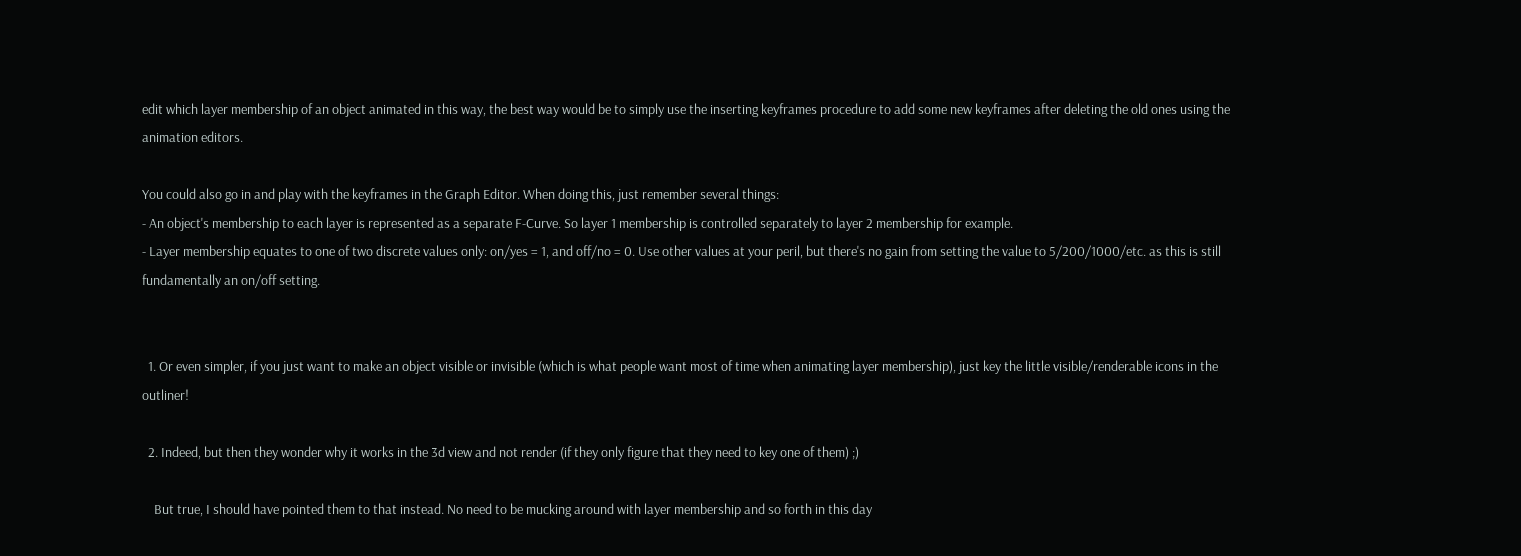edit which layer membership of an object animated in this way, the best way would be to simply use the inserting keyframes procedure to add some new keyframes after deleting the old ones using the animation editors.

You could also go in and play with the keyframes in the Graph Editor. When doing this, just remember several things:
- An object's membership to each layer is represented as a separate F-Curve. So layer 1 membership is controlled separately to layer 2 membership for example.
- Layer membership equates to one of two discrete values only: on/yes = 1, and off/no = 0. Use other values at your peril, but there's no gain from setting the value to 5/200/1000/etc. as this is still fundamentally an on/off setting.


  1. Or even simpler, if you just want to make an object visible or invisible (which is what people want most of time when animating layer membership), just key the little visible/renderable icons in the outliner!

  2. Indeed, but then they wonder why it works in the 3d view and not render (if they only figure that they need to key one of them) ;)

    But true, I should have pointed them to that instead. No need to be mucking around with layer membership and so forth in this day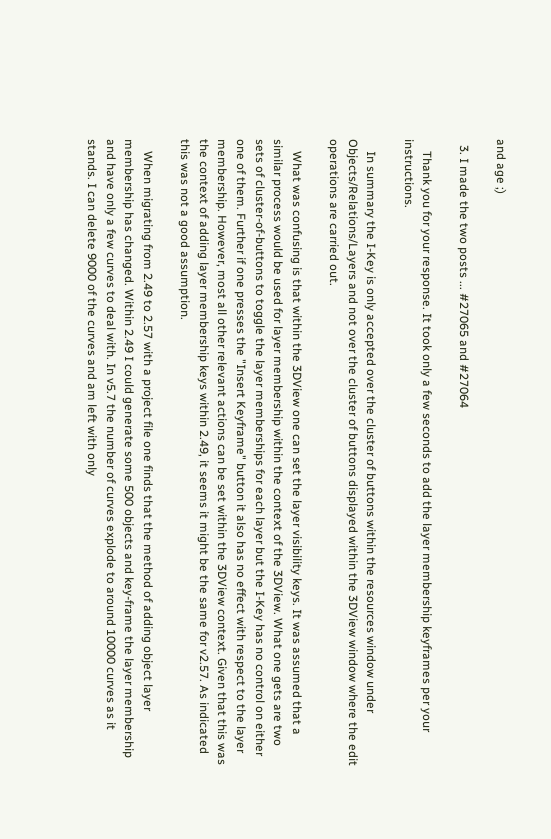and age ;)

  3. I made the two posts ... #27065 and #27064

    Thank you for your response. It took only a few seconds to add the layer membership keyframes per your instructions.

    In summary the I-Key is only accepted over the cluster of buttons within the resources window under Objects/Relations/Layers and not over the cluster of buttons displayed within the 3DView window where the edit operations are carried out.

    What was confusing is that within the 3DView one can set the layer visibility keys. It was assumed that a similar process would be used for layer membership within the context of the 3DView. What one gets are two sets of cluster-of-buttons to toggle the layer memberships for each layer but the I-Key has no control on either one of them. Further if one presses the "Insert Keyframe" button it also has no effect with respect to the layer membership. However, most all other relevant actions can be set within the 3DView context. Given that this was the context of adding layer membership keys within 2.49, it seems it might be the same for v2.57. As indicated this was not a good assumption.

    When migrating from 2.49 to 2.57 with a project file one finds that the method of adding object layer membership has changed. Within 2.49 I could generate some 500 objects and key-frame the layer membership and have only a few curves to deal with. In v5.7 the number of curves explode to around 10000 curves as it stands. I can delete 9000 of the curves and am left with only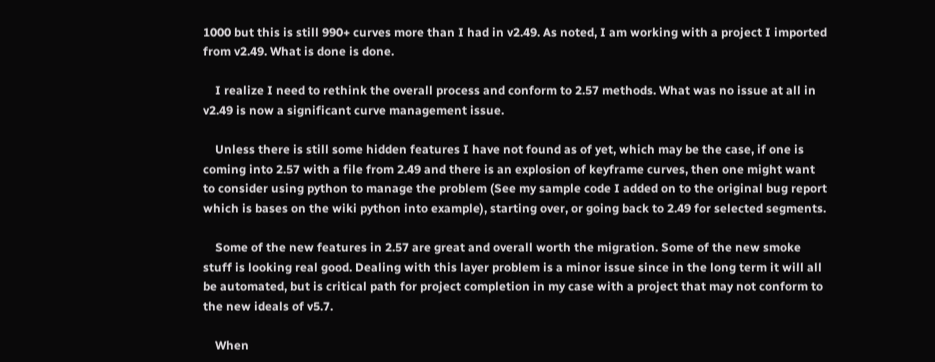1000 but this is still 990+ curves more than I had in v2.49. As noted, I am working with a project I imported from v2.49. What is done is done.

    I realize I need to rethink the overall process and conform to 2.57 methods. What was no issue at all in v2.49 is now a significant curve management issue.

    Unless there is still some hidden features I have not found as of yet, which may be the case, if one is coming into 2.57 with a file from 2.49 and there is an explosion of keyframe curves, then one might want to consider using python to manage the problem (See my sample code I added on to the original bug report which is bases on the wiki python into example), starting over, or going back to 2.49 for selected segments.

    Some of the new features in 2.57 are great and overall worth the migration. Some of the new smoke stuff is looking real good. Dealing with this layer problem is a minor issue since in the long term it will all be automated, but is critical path for project completion in my case with a project that may not conform to the new ideals of v5.7.

    When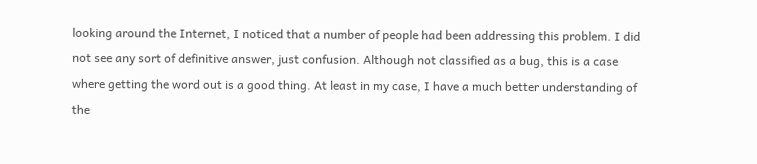looking around the Internet, I noticed that a number of people had been addressing this problem. I did not see any sort of definitive answer, just confusion. Although not classified as a bug, this is a case where getting the word out is a good thing. At least in my case, I have a much better understanding of the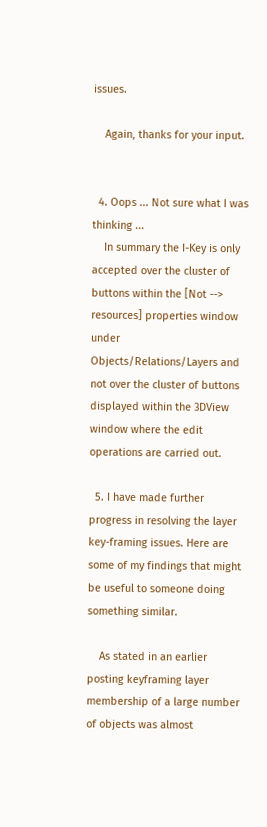issues.

    Again, thanks for your input.


  4. Oops ... Not sure what I was thinking ...
    In summary the I-Key is only accepted over the cluster of buttons within the [Not --> resources] properties window under Objects/Relations/Layers and not over the cluster of buttons displayed within the 3DView window where the edit operations are carried out.

  5. I have made further progress in resolving the layer key-framing issues. Here are some of my findings that might be useful to someone doing something similar.

    As stated in an earlier posting keyframing layer membership of a large number of objects was almost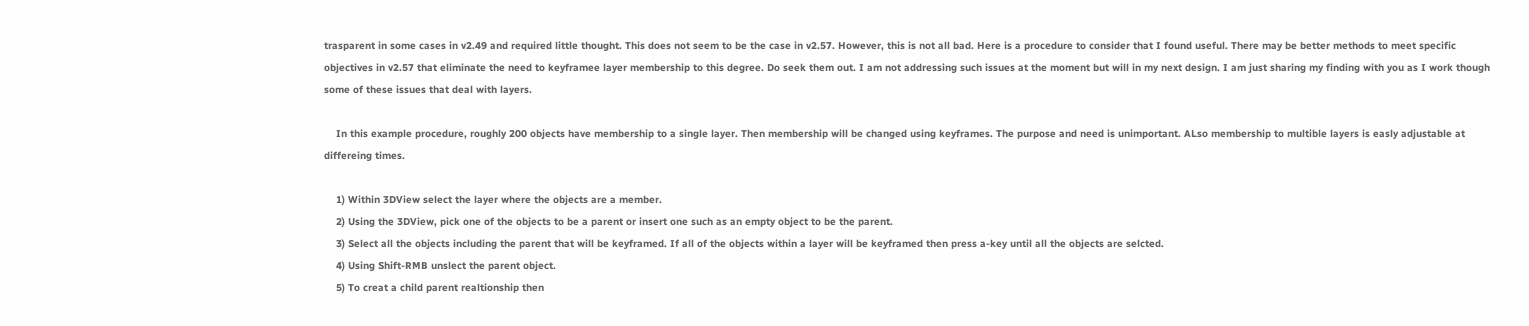trasparent in some cases in v2.49 and required little thought. This does not seem to be the case in v2.57. However, this is not all bad. Here is a procedure to consider that I found useful. There may be better methods to meet specific objectives in v2.57 that eliminate the need to keyframee layer membership to this degree. Do seek them out. I am not addressing such issues at the moment but will in my next design. I am just sharing my finding with you as I work though some of these issues that deal with layers.

    In this example procedure, roughly 200 objects have membership to a single layer. Then membership will be changed using keyframes. The purpose and need is unimportant. ALso membership to multible layers is easly adjustable at differeing times.

    1) Within 3DView select the layer where the objects are a member.
    2) Using the 3DView, pick one of the objects to be a parent or insert one such as an empty object to be the parent.
    3) Select all the objects including the parent that will be keyframed. If all of the objects within a layer will be keyframed then press a-key until all the objects are selcted.
    4) Using Shift-RMB unslect the parent object.
    5) To creat a child parent realtionship then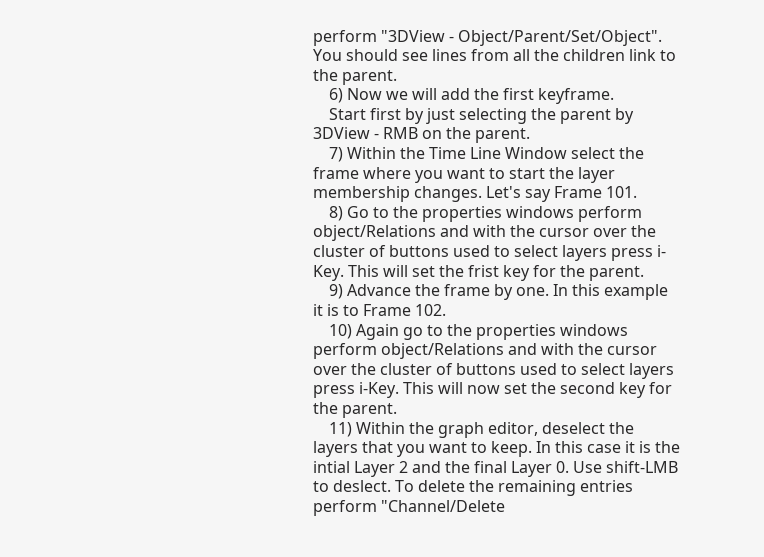perform "3DView - Object/Parent/Set/Object". You should see lines from all the children link to the parent.
    6) Now we will add the first keyframe.
    Start first by just selecting the parent by 3DView - RMB on the parent.
    7) Within the Time Line Window select the frame where you want to start the layer membership changes. Let's say Frame 101.
    8) Go to the properties windows perform object/Relations and with the cursor over the cluster of buttons used to select layers press i-Key. This will set the frist key for the parent.
    9) Advance the frame by one. In this example it is to Frame 102.
    10) Again go to the properties windows perform object/Relations and with the cursor over the cluster of buttons used to select layers press i-Key. This will now set the second key for the parent.
    11) Within the graph editor, deselect the layers that you want to keep. In this case it is the intial Layer 2 and the final Layer 0. Use shift-LMB to deslect. To delete the remaining entries perform "Channel/Delete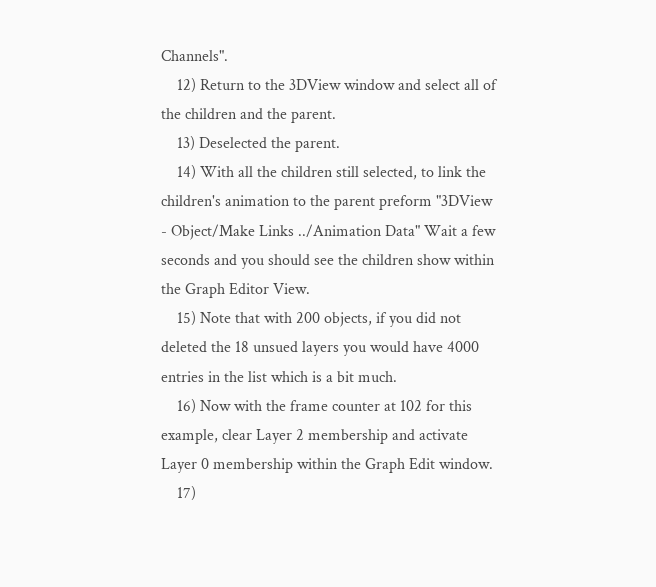Channels".
    12) Return to the 3DView window and select all of the children and the parent.
    13) Deselected the parent.
    14) With all the children still selected, to link the children's animation to the parent preform "3DView - Object/Make Links ../Animation Data" Wait a few seconds and you should see the children show within the Graph Editor View.
    15) Note that with 200 objects, if you did not deleted the 18 unsued layers you would have 4000 entries in the list which is a bit much.
    16) Now with the frame counter at 102 for this example, clear Layer 2 membership and activate Layer 0 membership within the Graph Edit window.
    17)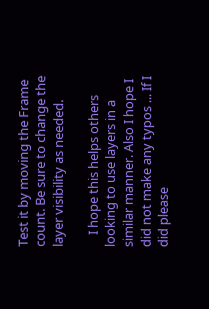Test it by moving the Frame count. Be sure to change the layer visibility as needed.

    I hope this helps others looking to use layers in a similar manner. Also I hope I did not make any typos ... If I did please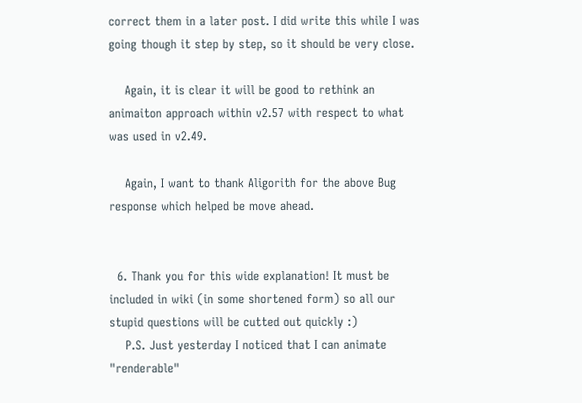correct them in a later post. I did write this while I was going though it step by step, so it should be very close.

    Again, it is clear it will be good to rethink an animaiton approach within v2.57 with respect to what was used in v2.49.

    Again, I want to thank Aligorith for the above Bug response which helped be move ahead.


  6. Thank you for this wide explanation! It must be included in wiki (in some shortened form) so all our stupid questions will be cutted out quickly :)
    P.S. Just yesterday I noticed that I can animate "renderable"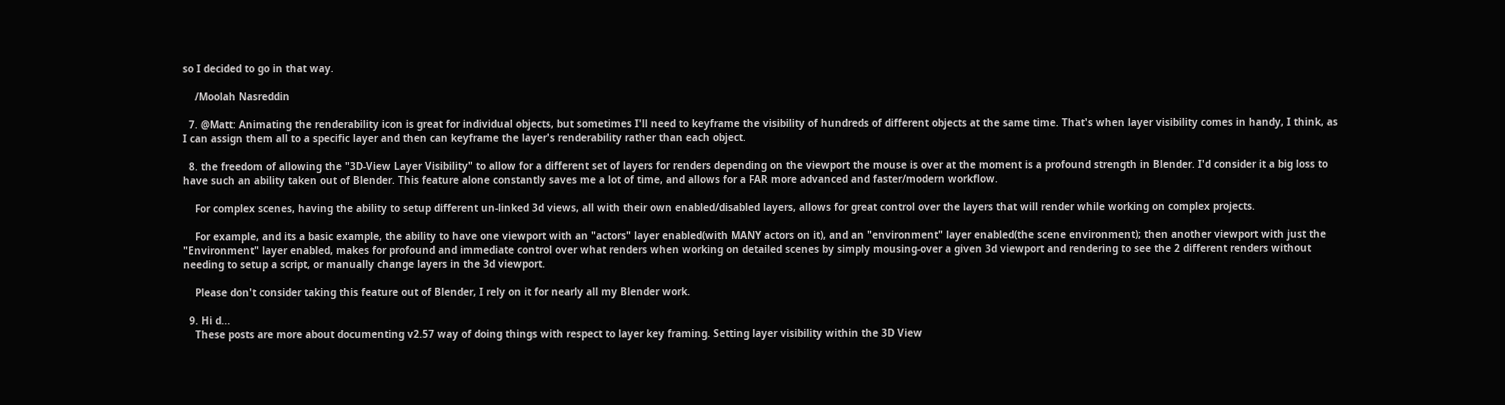so I decided to go in that way.

    /Moolah Nasreddin

  7. @Matt: Animating the renderability icon is great for individual objects, but sometimes I'll need to keyframe the visibility of hundreds of different objects at the same time. That's when layer visibility comes in handy, I think, as I can assign them all to a specific layer and then can keyframe the layer's renderability rather than each object.

  8. the freedom of allowing the "3D-View Layer Visibility" to allow for a different set of layers for renders depending on the viewport the mouse is over at the moment is a profound strength in Blender. I'd consider it a big loss to have such an ability taken out of Blender. This feature alone constantly saves me a lot of time, and allows for a FAR more advanced and faster/modern workflow.

    For complex scenes, having the ability to setup different un-linked 3d views, all with their own enabled/disabled layers, allows for great control over the layers that will render while working on complex projects.

    For example, and its a basic example, the ability to have one viewport with an "actors" layer enabled(with MANY actors on it), and an "environment" layer enabled(the scene environment); then another viewport with just the "Environment" layer enabled, makes for profound and immediate control over what renders when working on detailed scenes by simply mousing-over a given 3d viewport and rendering to see the 2 different renders without needing to setup a script, or manually change layers in the 3d viewport.

    Please don't consider taking this feature out of Blender, I rely on it for nearly all my Blender work.

  9. Hi d...
    These posts are more about documenting v2.57 way of doing things with respect to layer key framing. Setting layer visibility within the 3D View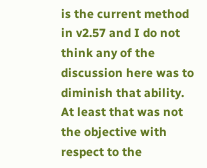is the current method in v2.57 and I do not think any of the discussion here was to diminish that ability. At least that was not the objective with respect to the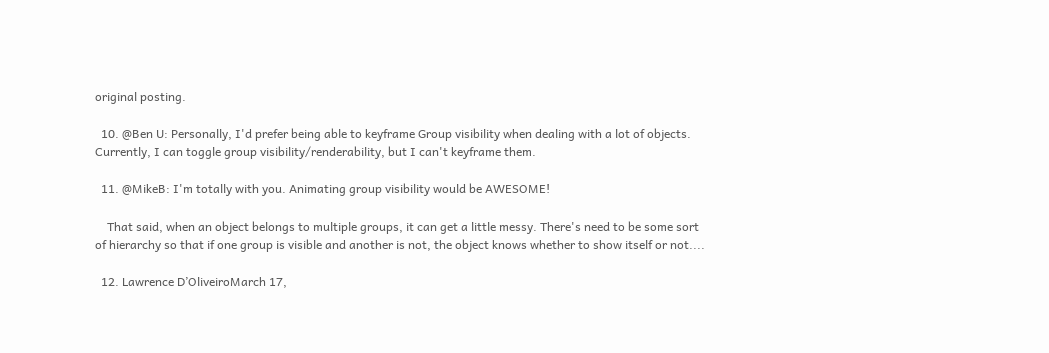original posting.

  10. @Ben U: Personally, I'd prefer being able to keyframe Group visibility when dealing with a lot of objects. Currently, I can toggle group visibility/renderability, but I can't keyframe them.

  11. @MikeB: I'm totally with you. Animating group visibility would be AWESOME!

    That said, when an object belongs to multiple groups, it can get a little messy. There's need to be some sort of hierarchy so that if one group is visible and another is not, the object knows whether to show itself or not....

  12. Lawrence D’OliveiroMarch 17,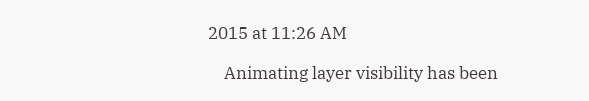2015 at 11:26 AM

    Animating layer visibility has been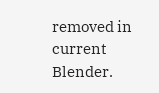removed in current Blender.